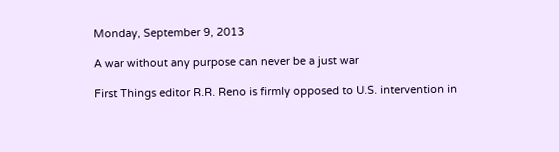Monday, September 9, 2013

A war without any purpose can never be a just war

First Things editor R.R. Reno is firmly opposed to U.S. intervention in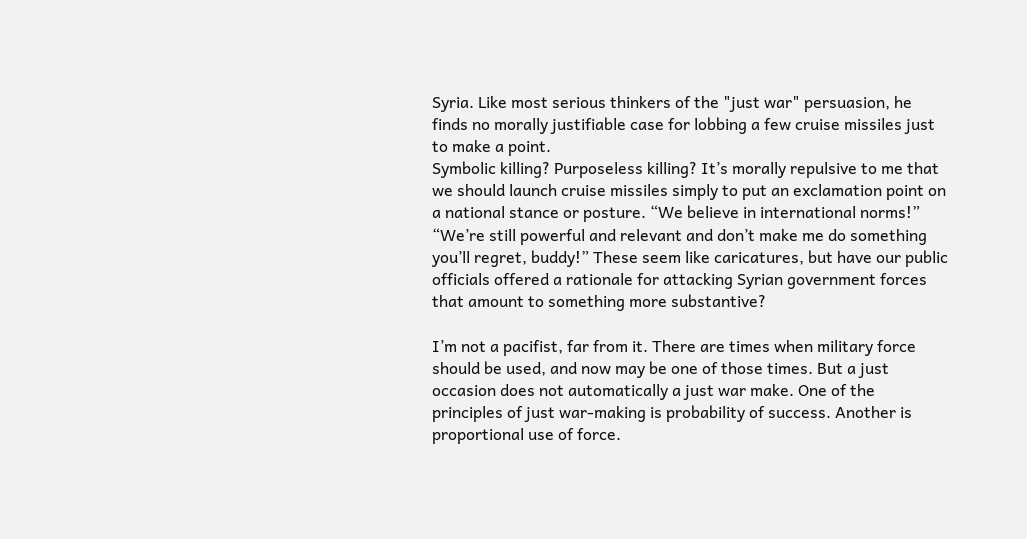Syria. Like most serious thinkers of the "just war" persuasion, he finds no morally justifiable case for lobbing a few cruise missiles just to make a point.
Symbolic killing? Purposeless killing? It’s morally repulsive to me that we should launch cruise missiles simply to put an exclamation point on a national stance or posture. “We believe in international norms!” “We’re still powerful and relevant and don’t make me do something you’ll regret, buddy!” These seem like caricatures, but have our public officials offered a rationale for attacking Syrian government forces that amount to something more substantive?

I’m not a pacifist, far from it. There are times when military force should be used, and now may be one of those times. But a just occasion does not automatically a just war make. One of the principles of just war-making is probability of success. Another is proportional use of force.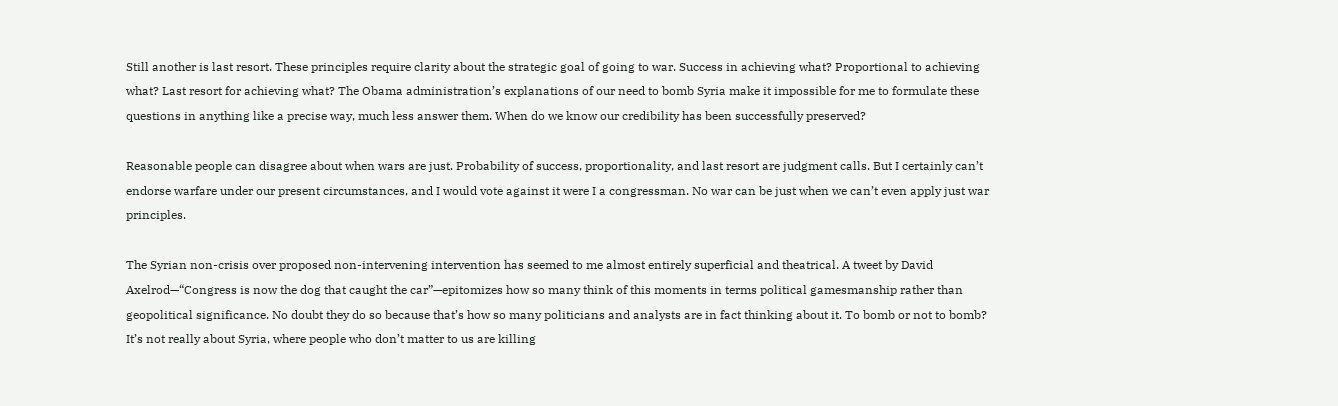Still another is last resort. These principles require clarity about the strategic goal of going to war. Success in achieving what? Proportional to achieving what? Last resort for achieving what? The Obama administration’s explanations of our need to bomb Syria make it impossible for me to formulate these questions in anything like a precise way, much less answer them. When do we know our credibility has been successfully preserved?

Reasonable people can disagree about when wars are just. Probability of success, proportionality, and last resort are judgment calls. But I certainly can’t endorse warfare under our present circumstances, and I would vote against it were I a congressman. No war can be just when we can’t even apply just war principles.

The Syrian non-crisis over proposed non-intervening intervention has seemed to me almost entirely superficial and theatrical. A tweet by David Axelrod—“Congress is now the dog that caught the car”—epitomizes how so many think of this moments in terms political gamesmanship rather than geopolitical significance. No doubt they do so because that’s how so many politicians and analysts are in fact thinking about it. To bomb or not to bomb? It’s not really about Syria, where people who don’t matter to us are killing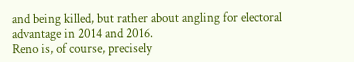and being killed, but rather about angling for electoral advantage in 2014 and 2016.
Reno is, of course, precisely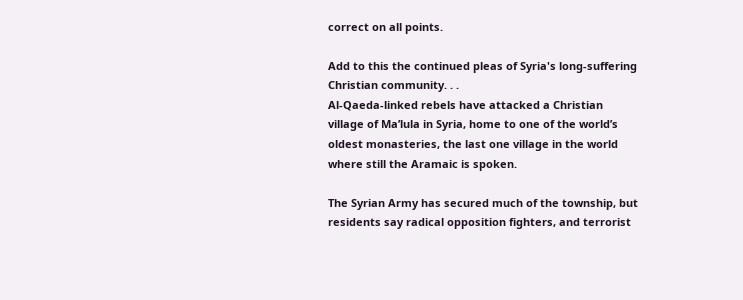correct on all points.

Add to this the continued pleas of Syria's long-suffering Christian community. . .
Al-Qaeda-linked rebels have attacked a Christian village of Ma’lula in Syria, home to one of the world’s oldest monasteries, the last one village in the world where still the Aramaic is spoken.

The Syrian Army has secured much of the township, but residents say radical opposition fighters, and terrorist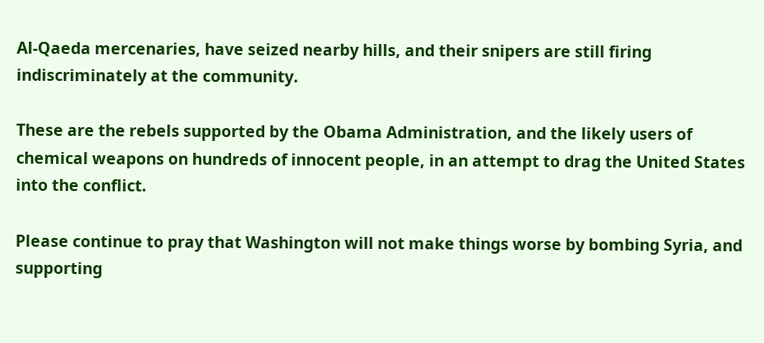Al-Qaeda mercenaries, have seized nearby hills, and their snipers are still firing indiscriminately at the community.

These are the rebels supported by the Obama Administration, and the likely users of chemical weapons on hundreds of innocent people, in an attempt to drag the United States into the conflict.

Please continue to pray that Washington will not make things worse by bombing Syria, and supporting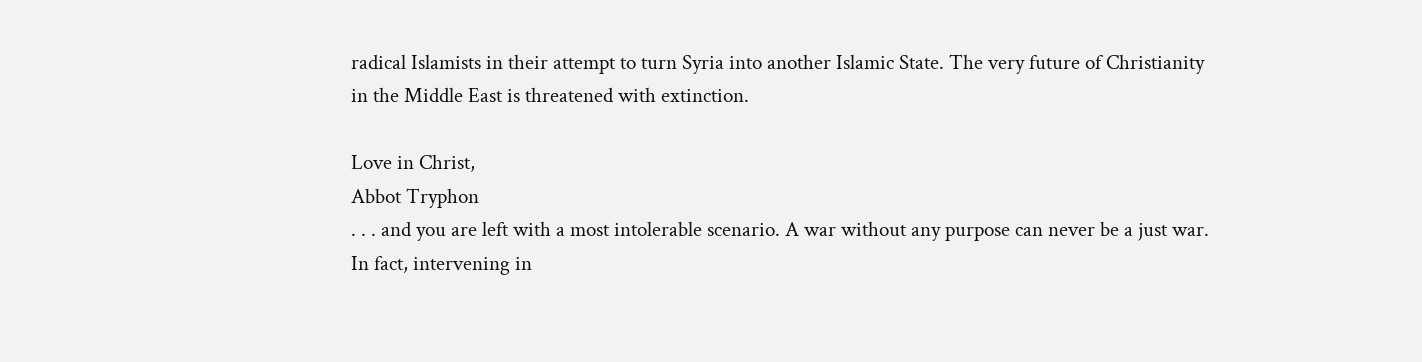radical Islamists in their attempt to turn Syria into another Islamic State. The very future of Christianity in the Middle East is threatened with extinction.

Love in Christ,
Abbot Tryphon
. . . and you are left with a most intolerable scenario. A war without any purpose can never be a just war. In fact, intervening in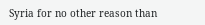Syria for no other reason than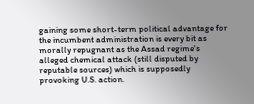gaining some short-term political advantage for the incumbent administration is every bit as morally repugnant as the Assad regime's alleged chemical attack (still disputed by reputable sources) which is supposedly provoking U.S. action.